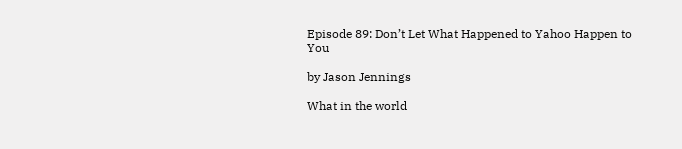Episode 89: Don’t Let What Happened to Yahoo Happen to You

by Jason Jennings

What in the world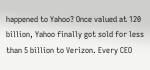happened to Yahoo? Once valued at 120 billion, Yahoo finally got sold for less than 5 billion to Verizon. Every CEO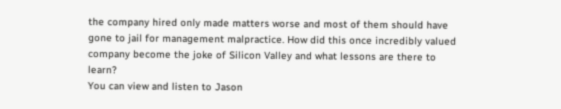the company hired only made matters worse and most of them should have gone to jail for management malpractice. How did this once incredibly valued company become the joke of Silicon Valley and what lessons are there to learn?
You can view and listen to Jason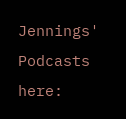Jennings' Podcasts here: